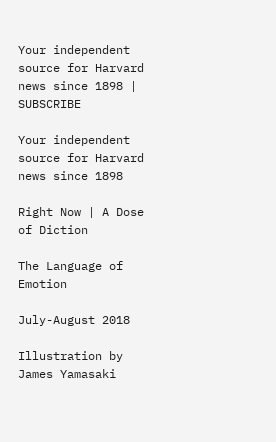Your independent source for Harvard news since 1898 | SUBSCRIBE

Your independent source for Harvard news since 1898

Right Now | A Dose of Diction

The Language of Emotion

July-August 2018

Illustration by James Yamasaki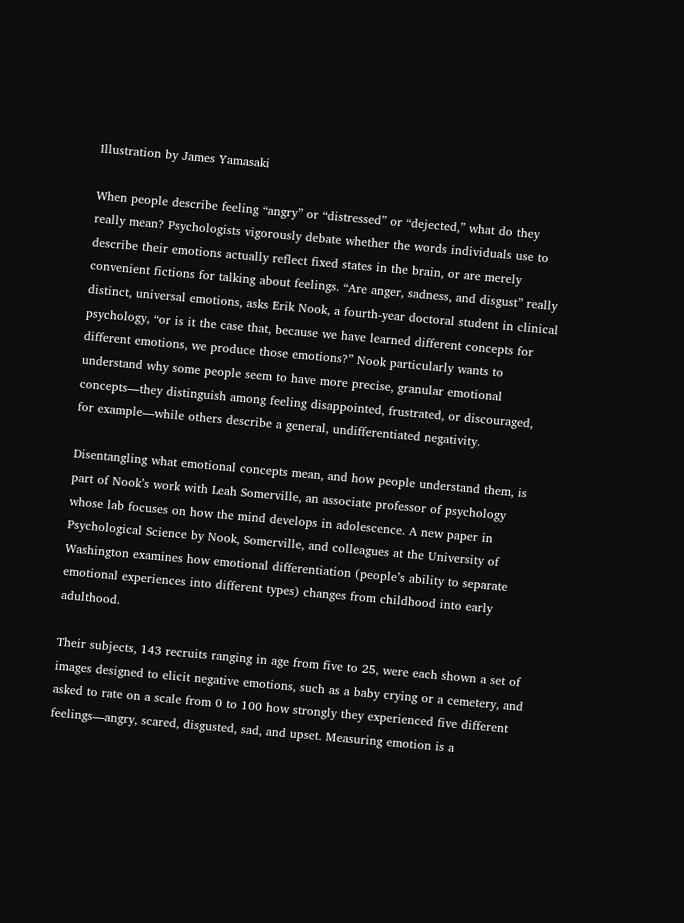Illustration by James Yamasaki

When people describe feeling “angry” or “distressed” or “dejected,” what do they really mean? Psychologists vigorously debate whether the words individuals use to describe their emotions actually reflect fixed states in the brain, or are merely convenient fictions for talking about feelings. “Are anger, sadness, and disgust” really distinct, universal emotions, asks Erik Nook, a fourth-year doctoral student in clinical psychology, “or is it the case that, because we have learned different concepts for different emotions, we produce those emotions?” Nook particularly wants to understand why some people seem to have more precise, granular emotional concepts—they distinguish among feeling disappointed, frustrated, or discouraged, for example—while others describe a general, undifferentiated negativity.

Disentangling what emotional concepts mean, and how people understand them, is part of Nook’s work with Leah Somerville, an associate professor of psychology whose lab focuses on how the mind develops in adolescence. A new paper in Psychological Science by Nook, Somerville, and colleagues at the University of Washington examines how emotional differentiation (people’s ability to separate emotional experiences into different types) changes from childhood into early adulthood.

Their subjects, 143 recruits ranging in age from five to 25, were each shown a set of images designed to elicit negative emotions, such as a baby crying or a cemetery, and asked to rate on a scale from 0 to 100 how strongly they experienced five different feelings—angry, scared, disgusted, sad, and upset. Measuring emotion is a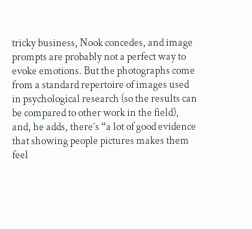tricky business, Nook concedes, and image prompts are probably not a perfect way to evoke emotions. But the photographs come from a standard repertoire of images used in psychological research (so the results can be compared to other work in the field), and, he adds, there’s “a lot of good evidence that showing people pictures makes them feel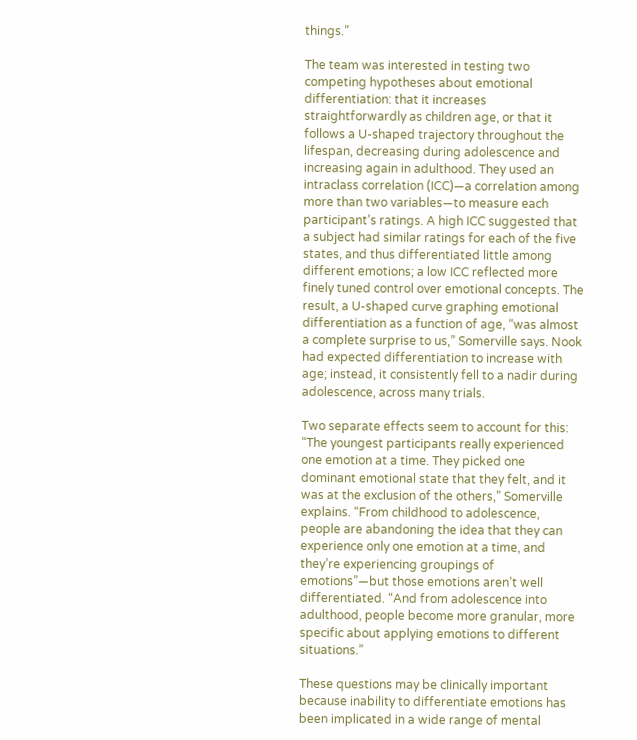things.”

The team was interested in testing two competing hypotheses about emotional differentiation: that it increases straightforwardly as children age, or that it follows a U-shaped trajectory throughout the lifespan, decreasing during adolescence and increasing again in adulthood. They used an intraclass correlation (ICC)—a correlation among more than two variables—to measure each participant’s ratings. A high ICC suggested that a subject had similar ratings for each of the five states, and thus differentiated little among different emotions; a low ICC reflected more finely tuned control over emotional concepts. The result, a U-shaped curve graphing emotional differentiation as a function of age, “was almost a complete surprise to us,” Somerville says. Nook had expected differentiation to increase with age; instead, it consistently fell to a nadir during adolescence, across many trials.

Two separate effects seem to account for this: “The youngest participants really experienced one emotion at a time. They picked one dominant emotional state that they felt, and it was at the exclusion of the others,” Somerville explains. “From childhood to adolescence, people are abandoning the idea that they can experience only one emotion at a time, and they’re experiencing groupings of emotions”—but those emotions aren’t well differentiated. “And from adolescence into adulthood, people become more granular, more specific about applying emotions to different situations.”

These questions may be clinically important because inability to differentiate emotions has been implicated in a wide range of mental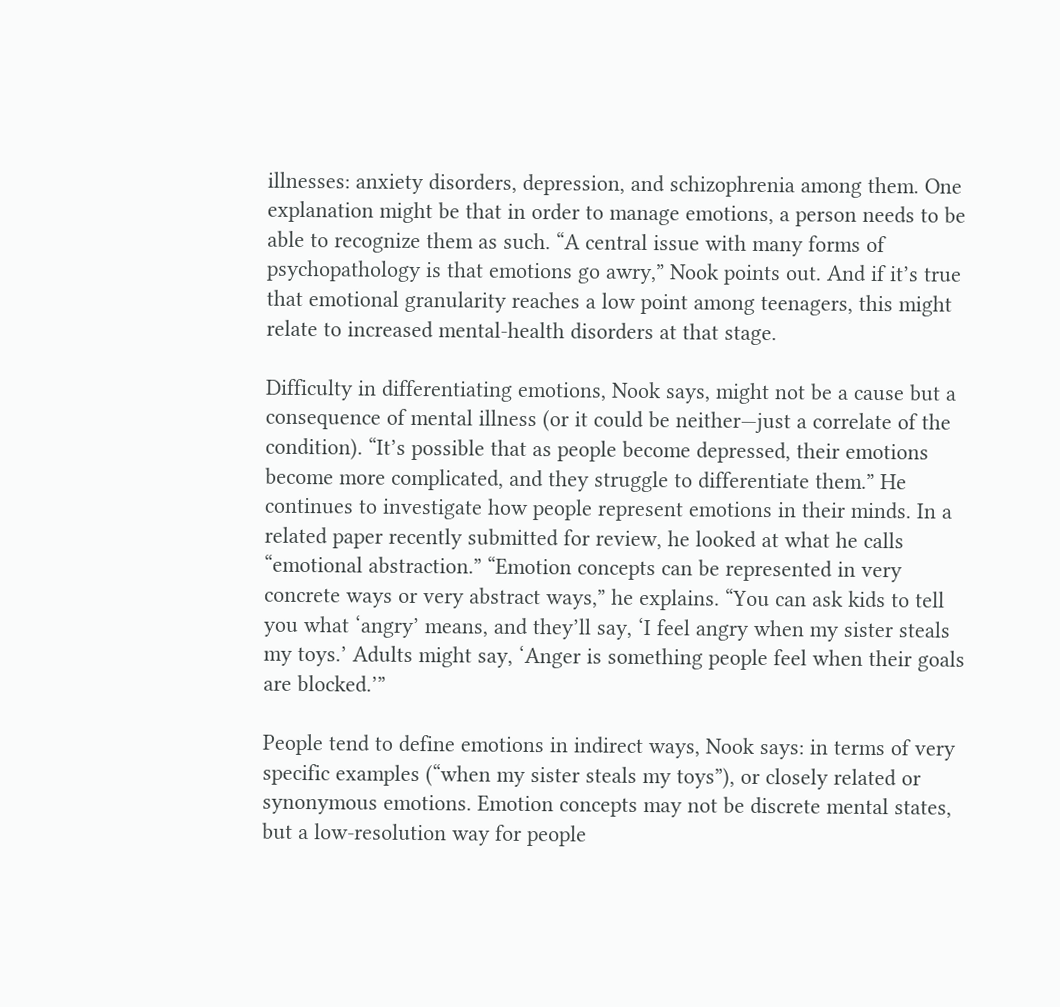illnesses: anxiety disorders, depression, and schizophrenia among them. One explanation might be that in order to manage emotions, a person needs to be able to recognize them as such. “A central issue with many forms of psychopathology is that emotions go awry,” Nook points out. And if it’s true that emotional granularity reaches a low point among teenagers, this might relate to increased mental-health disorders at that stage.

Difficulty in differentiating emotions, Nook says, might not be a cause but a consequence of mental illness (or it could be neither—just a correlate of the condition). “It’s possible that as people become depressed, their emotions become more complicated, and they struggle to differentiate them.” He continues to investigate how people represent emotions in their minds. In a related paper recently submitted for review, he looked at what he calls “emotional abstraction.” “Emotion concepts can be represented in very concrete ways or very abstract ways,” he explains. “You can ask kids to tell you what ‘angry’ means, and they’ll say, ‘I feel angry when my sister steals my toys.’ Adults might say, ‘Anger is something people feel when their goals are blocked.’”

People tend to define emotions in indirect ways, Nook says: in terms of very specific examples (“when my sister steals my toys”), or closely related or synonymous emotions. Emotion concepts may not be discrete mental states, but a low-resolution way for people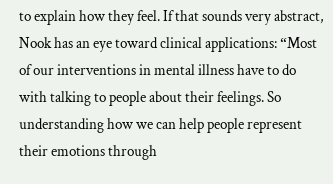to explain how they feel. If that sounds very abstract, Nook has an eye toward clinical applications: “Most of our interventions in mental illness have to do with talking to people about their feelings. So understanding how we can help people represent their emotions through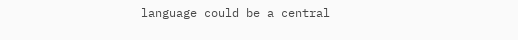language could be a central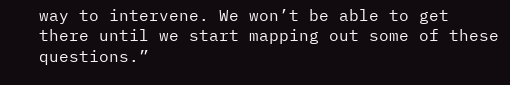way to intervene. We won’t be able to get there until we start mapping out some of these questions.”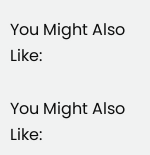You Might Also Like:

You Might Also Like: